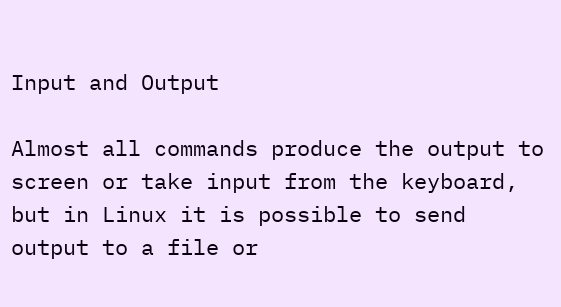Input and Output

Almost all commands produce the output to screen or take input from the keyboard, but in Linux it is possible to send output to a file or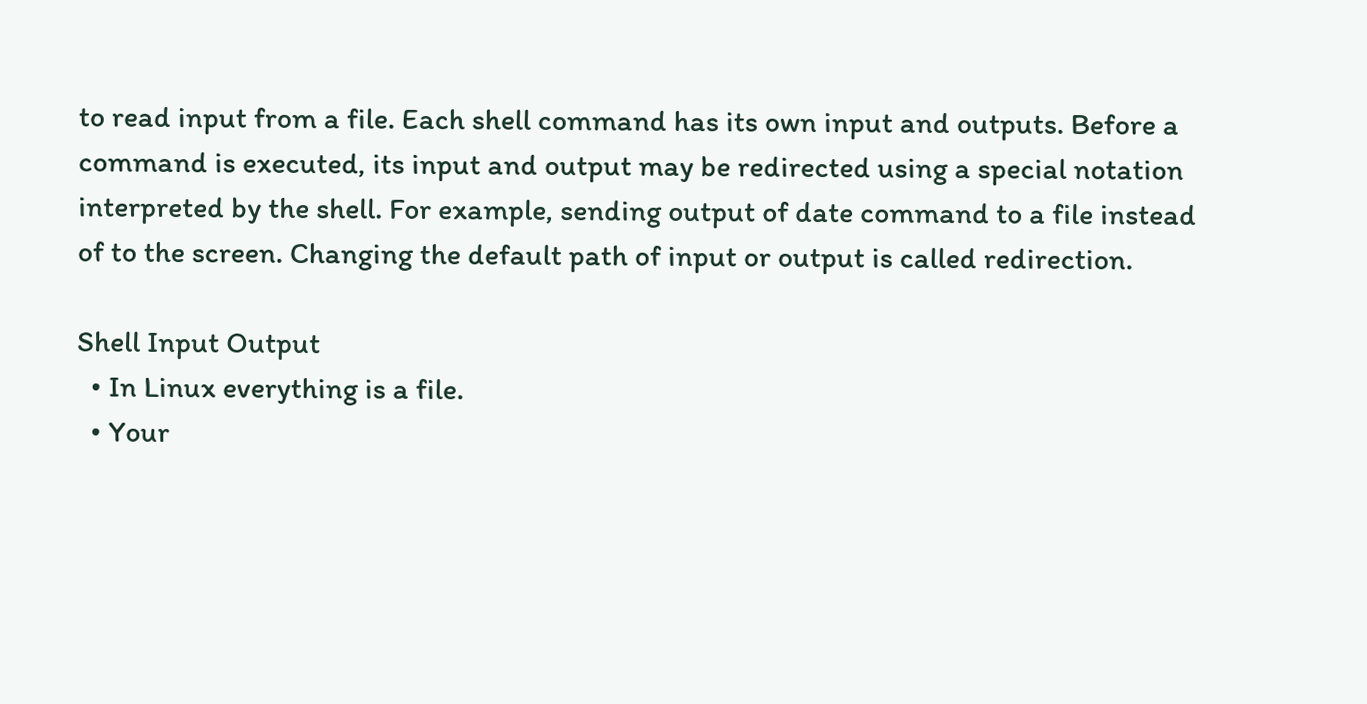to read input from a file. Each shell command has its own input and outputs. Before a command is executed, its input and output may be redirected using a special notation interpreted by the shell. For example, sending output of date command to a file instead of to the screen. Changing the default path of input or output is called redirection.

Shell Input Output
  • In Linux everything is a file.
  • Your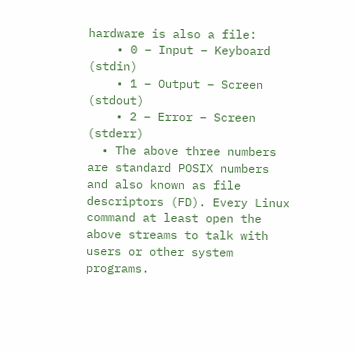hardware is also a file:
    • 0 – Input – Keyboard (stdin)
    • 1 – Output – Screen (stdout)
    • 2 – Error – Screen (stderr)
  • The above three numbers are standard POSIX numbers and also known as file descriptors (FD). Every Linux command at least open the above streams to talk with users or other system programs.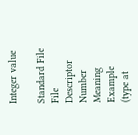Integer value

Standard File File Descriptor Number Meaning Example (type at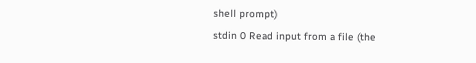shell prompt)
stdin 0 Read input from a file (the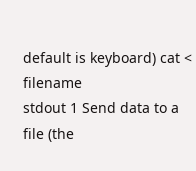default is keyboard) cat < filename
stdout 1 Send data to a file (the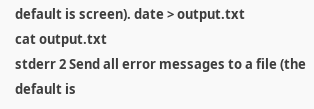default is screen). date > output.txt
cat output.txt
stderr 2 Send all error messages to a file (the default is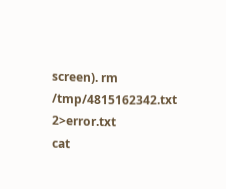screen). rm /tmp/4815162342.txt 2>error.txt
cat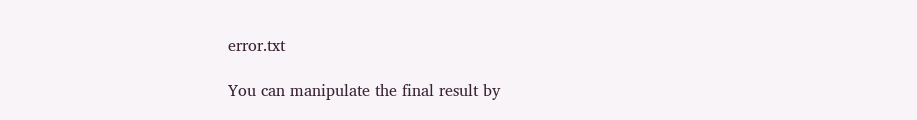error.txt

You can manipulate the final result by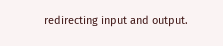redirecting input and output.